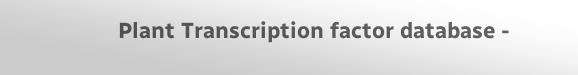Plant Transcription factor database -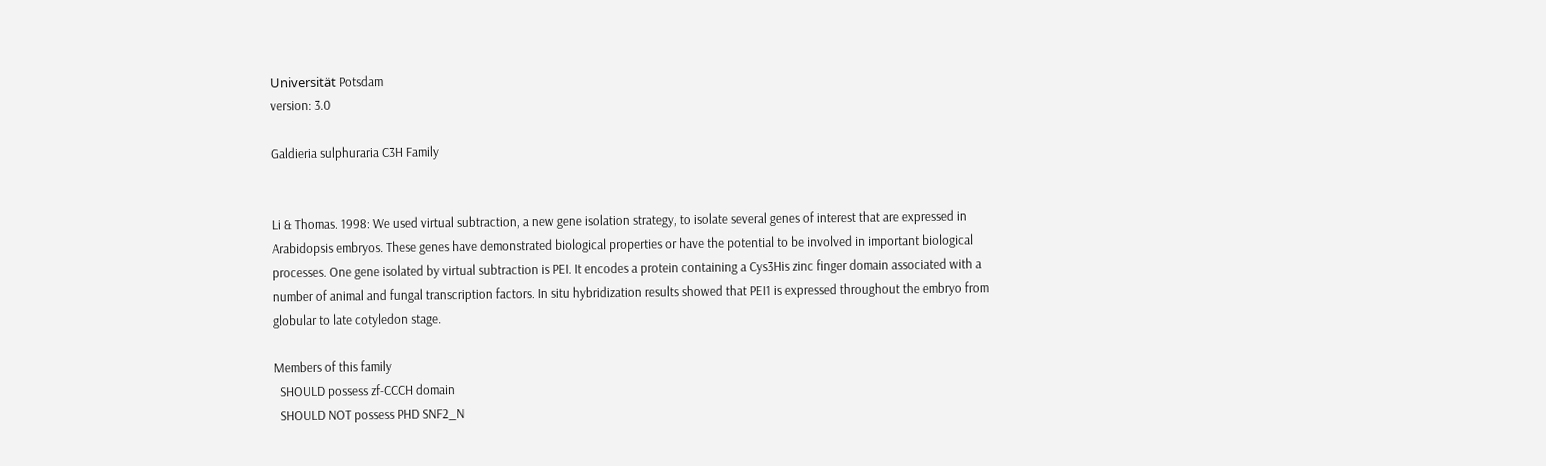Universität Potsdam
version: 3.0

Galdieria sulphuraria C3H Family


Li & Thomas. 1998: We used virtual subtraction, a new gene isolation strategy, to isolate several genes of interest that are expressed in Arabidopsis embryos. These genes have demonstrated biological properties or have the potential to be involved in important biological processes. One gene isolated by virtual subtraction is PEI. It encodes a protein containing a Cys3His zinc finger domain associated with a number of animal and fungal transcription factors. In situ hybridization results showed that PEI1 is expressed throughout the embryo from globular to late cotyledon stage.

Members of this family
  SHOULD possess zf-CCCH domain
  SHOULD NOT possess PHD SNF2_N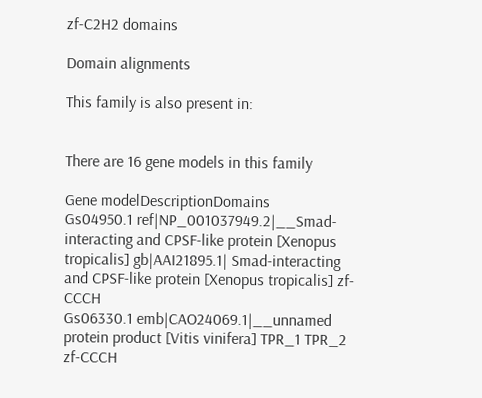zf-C2H2 domains

Domain alignments

This family is also present in:


There are 16 gene models in this family

Gene modelDescriptionDomains
Gs04950.1 ref|NP_001037949.2|__Smad-interacting and CPSF-like protein [Xenopus tropicalis] gb|AAI21895.1| Smad-interacting and CPSF-like protein [Xenopus tropicalis] zf-CCCH
Gs06330.1 emb|CAO24069.1|__unnamed protein product [Vitis vinifera] TPR_1 TPR_2 zf-CCCH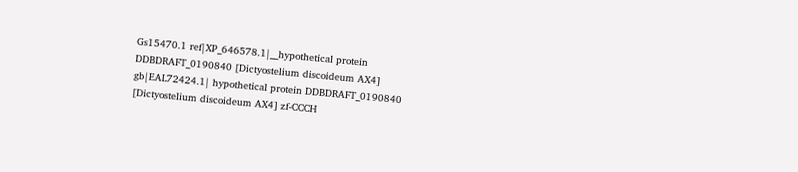Gs15470.1 ref|XP_646578.1|__hypothetical protein DDBDRAFT_0190840 [Dictyostelium discoideum AX4] gb|EAL72424.1| hypothetical protein DDBDRAFT_0190840 [Dictyostelium discoideum AX4] zf-CCCH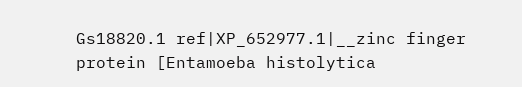Gs18820.1 ref|XP_652977.1|__zinc finger protein [Entamoeba histolytica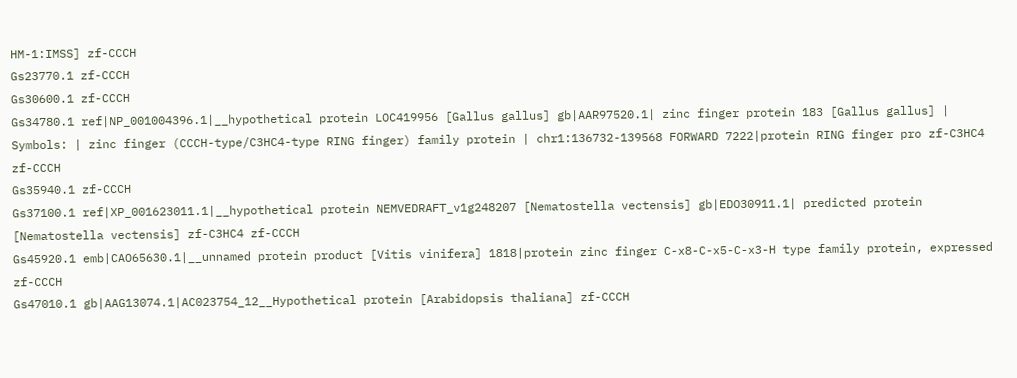HM-1:IMSS] zf-CCCH
Gs23770.1 zf-CCCH
Gs30600.1 zf-CCCH
Gs34780.1 ref|NP_001004396.1|__hypothetical protein LOC419956 [Gallus gallus] gb|AAR97520.1| zinc finger protein 183 [Gallus gallus] | Symbols: | zinc finger (CCCH-type/C3HC4-type RING finger) family protein | chr1:136732-139568 FORWARD 7222|protein RING finger pro zf-C3HC4 zf-CCCH
Gs35940.1 zf-CCCH
Gs37100.1 ref|XP_001623011.1|__hypothetical protein NEMVEDRAFT_v1g248207 [Nematostella vectensis] gb|EDO30911.1| predicted protein [Nematostella vectensis] zf-C3HC4 zf-CCCH
Gs45920.1 emb|CAO65630.1|__unnamed protein product [Vitis vinifera] 1818|protein zinc finger C-x8-C-x5-C-x3-H type family protein, expressed zf-CCCH
Gs47010.1 gb|AAG13074.1|AC023754_12__Hypothetical protein [Arabidopsis thaliana] zf-CCCH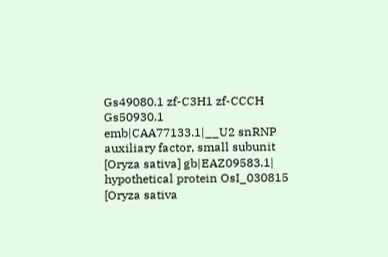Gs49080.1 zf-C3H1 zf-CCCH
Gs50930.1 emb|CAA77133.1|__U2 snRNP auxiliary factor, small subunit [Oryza sativa] gb|EAZ09583.1| hypothetical protein OsI_030815 [Oryza sativa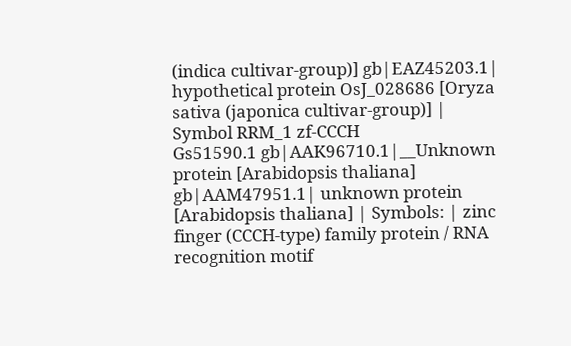(indica cultivar-group)] gb|EAZ45203.1| hypothetical protein OsJ_028686 [Oryza sativa (japonica cultivar-group)] | Symbol RRM_1 zf-CCCH
Gs51590.1 gb|AAK96710.1|__Unknown protein [Arabidopsis thaliana] gb|AAM47951.1| unknown protein [Arabidopsis thaliana] | Symbols: | zinc finger (CCCH-type) family protein / RNA recognition motif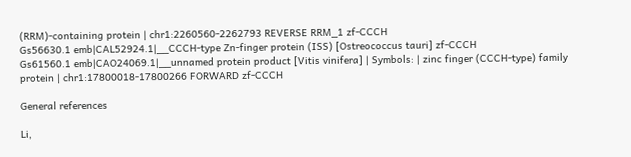(RRM)-containing protein | chr1:2260560-2262793 REVERSE RRM_1 zf-CCCH
Gs56630.1 emb|CAL52924.1|__CCCH-type Zn-finger protein (ISS) [Ostreococcus tauri] zf-CCCH
Gs61560.1 emb|CAO24069.1|__unnamed protein product [Vitis vinifera] | Symbols: | zinc finger (CCCH-type) family protein | chr1:17800018-17800266 FORWARD zf-CCCH

General references

Li,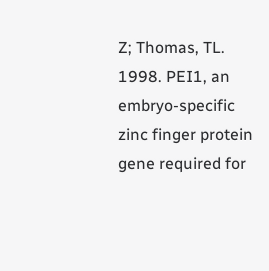Z; Thomas, TL. 1998. PEI1, an embryo-specific zinc finger protein gene required for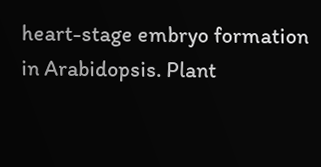heart-stage embryo formation in Arabidopsis. Plant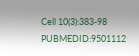Cell 10(3):383-98 PUBMEDID:9501112